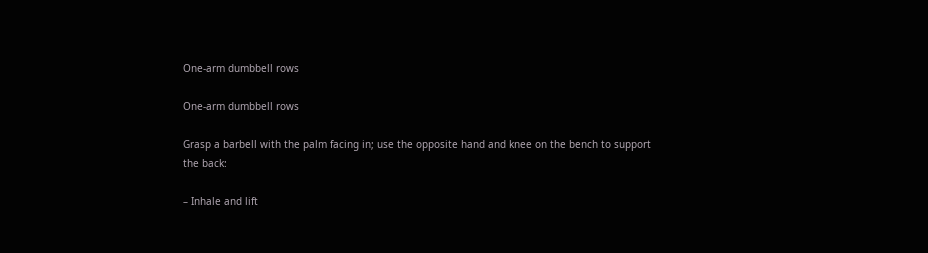One-arm dumbbell rows

One-arm dumbbell rows

Grasp a barbell with the palm facing in; use the opposite hand and knee on the bench to support the back:

– Inhale and lift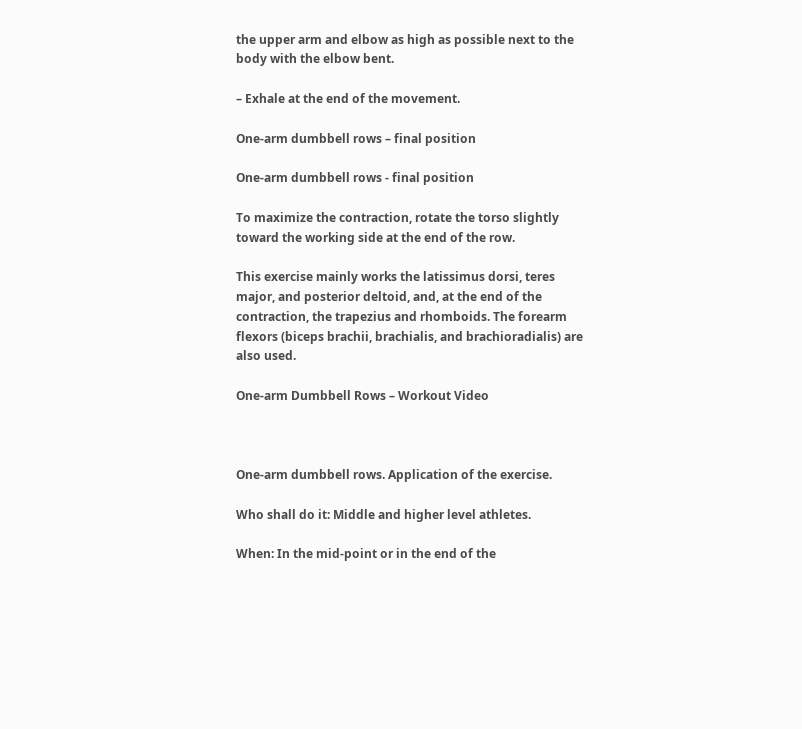the upper arm and elbow as high as possible next to the body with the elbow bent.

– Exhale at the end of the movement.

One-arm dumbbell rows – final position

One-arm dumbbell rows - final position

To maximize the contraction, rotate the torso slightly toward the working side at the end of the row.

This exercise mainly works the latissimus dorsi, teres major, and posterior deltoid, and, at the end of the contraction, the trapezius and rhomboids. The forearm flexors (biceps brachii, brachialis, and brachioradialis) are also used.

One-arm Dumbbell Rows – Workout Video



One-arm dumbbell rows. Application of the exercise.

Who shall do it: Middle and higher level athletes.

When: In the mid-point or in the end of the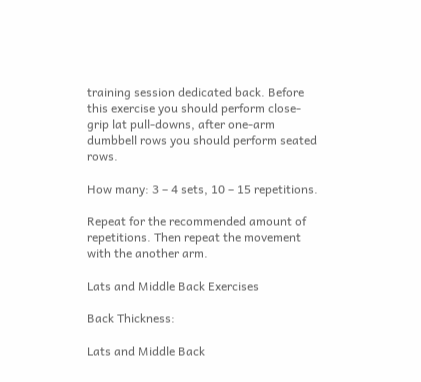training session dedicated back. Before this exercise you should perform close-grip lat pull-downs, after one-arm dumbbell rows you should perform seated rows.

How many: 3 – 4 sets, 10 – 15 repetitions.

Repeat for the recommended amount of repetitions. Then repeat the movement with the another arm.

Lats and Middle Back Exercises

Back Thickness:

Lats and Middle Back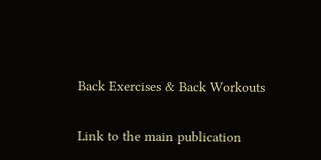Back Exercises & Back Workouts

Link to the main publication